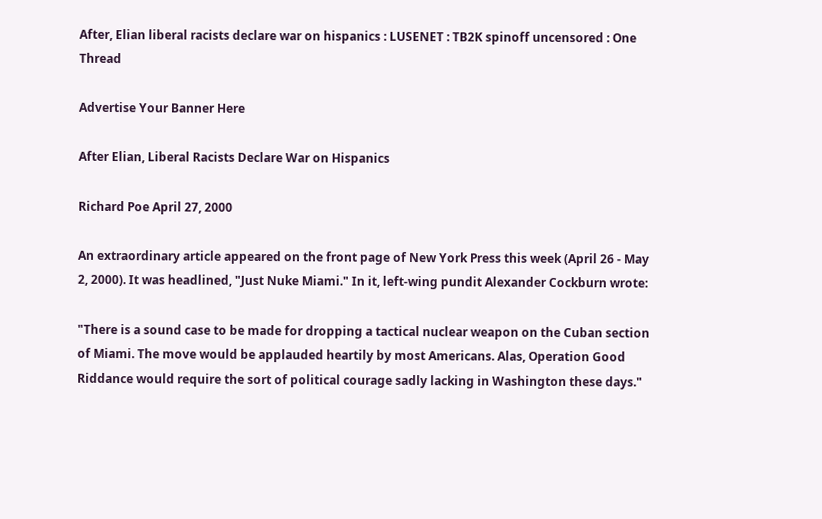After, Elian liberal racists declare war on hispanics : LUSENET : TB2K spinoff uncensored : One Thread

Advertise Your Banner Here

After Elian, Liberal Racists Declare War on Hispanics

Richard Poe April 27, 2000

An extraordinary article appeared on the front page of New York Press this week (April 26 - May 2, 2000). It was headlined, "Just Nuke Miami." In it, left-wing pundit Alexander Cockburn wrote:

"There is a sound case to be made for dropping a tactical nuclear weapon on the Cuban section of Miami. The move would be applauded heartily by most Americans. Alas, Operation Good Riddance would require the sort of political courage sadly lacking in Washington these days."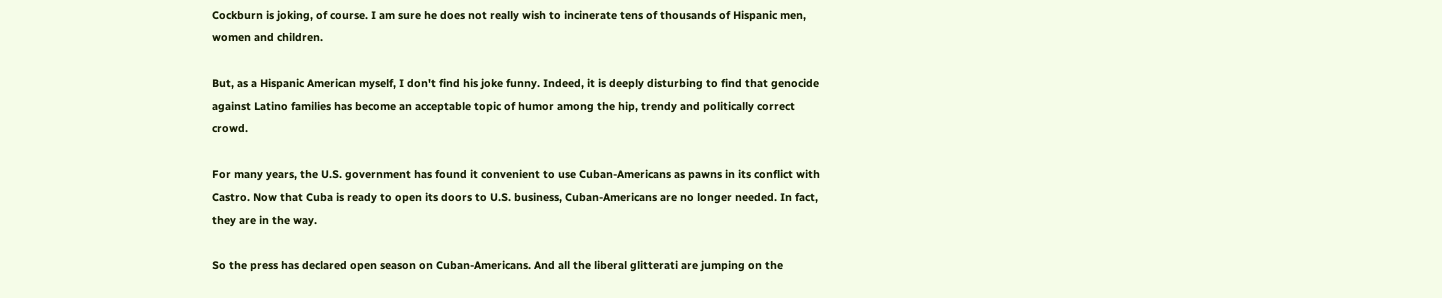Cockburn is joking, of course. I am sure he does not really wish to incinerate tens of thousands of Hispanic men, women and children.

But, as a Hispanic American myself, I don't find his joke funny. Indeed, it is deeply disturbing to find that genocide against Latino families has become an acceptable topic of humor among the hip, trendy and politically correct crowd.

For many years, the U.S. government has found it convenient to use Cuban-Americans as pawns in its conflict with Castro. Now that Cuba is ready to open its doors to U.S. business, Cuban-Americans are no longer needed. In fact, they are in the way.

So the press has declared open season on Cuban-Americans. And all the liberal glitterati are jumping on the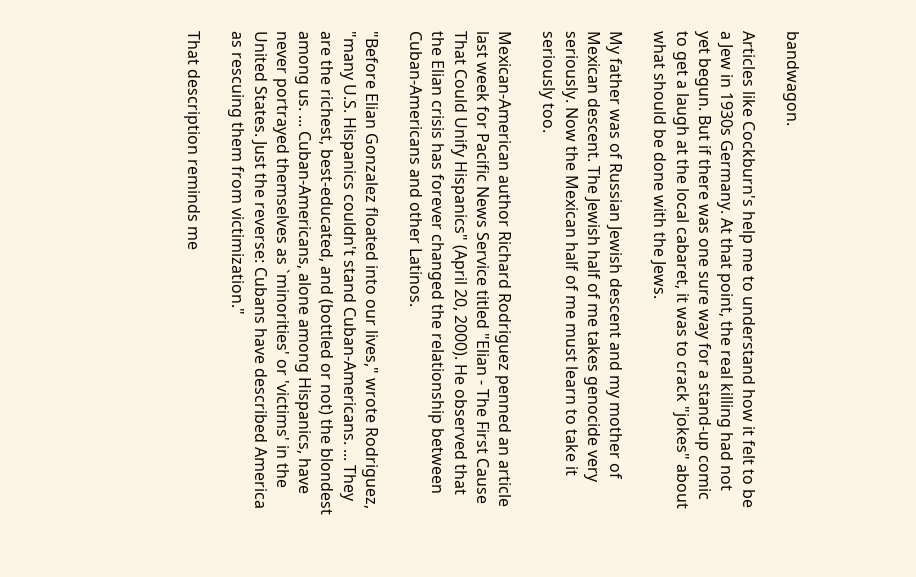bandwagon.

Articles like Cockburn's help me to understand how it felt to be a Jew in 1930s Germany. At that point, the real killing had not yet begun. But if there was one sure way for a stand-up comic to get a laugh at the local cabaret, it was to crack "jokes" about what should be done with the Jews.

My father was of Russian Jewish descent and my mother of Mexican descent. The Jewish half of me takes genocide very seriously. Now the Mexican half of me must learn to take it seriously too.

Mexican-American author Richard Rodriguez penned an article last week for Pacific News Service titled "Elian - The First Cause That Could Unify Hispanics" (April 20, 2000). He observed that the Elian crisis has forever changed the relationship between Cuban-Americans and other Latinos.

"Before Elian Gonzalez floated into our lives," wrote Rodriguez, "many U.S. Hispanics couldn't stand Cuban-Americans. ... They are the richest, best-educated, and (bottled or not) the blondest among us. ... Cuban-Americans, alone among Hispanics, have never portrayed themselves as `minorities' or 'victims' in the United States. Just the reverse: Cubans have described America as rescuing them from victimization."

That description reminds me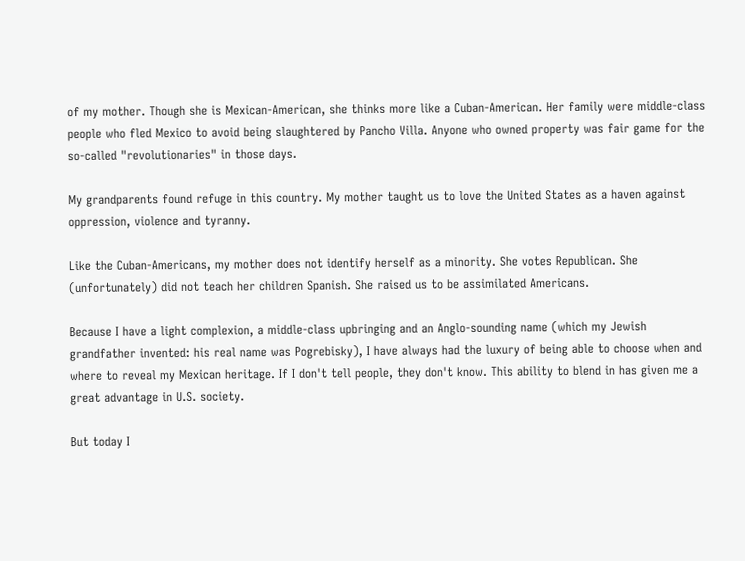of my mother. Though she is Mexican-American, she thinks more like a Cuban-American. Her family were middle-class people who fled Mexico to avoid being slaughtered by Pancho Villa. Anyone who owned property was fair game for the so-called "revolutionaries" in those days.

My grandparents found refuge in this country. My mother taught us to love the United States as a haven against oppression, violence and tyranny.

Like the Cuban-Americans, my mother does not identify herself as a minority. She votes Republican. She (unfortunately) did not teach her children Spanish. She raised us to be assimilated Americans.

Because I have a light complexion, a middle-class upbringing and an Anglo-sounding name (which my Jewish grandfather invented: his real name was Pogrebisky), I have always had the luxury of being able to choose when and where to reveal my Mexican heritage. If I don't tell people, they don't know. This ability to blend in has given me a great advantage in U.S. society.

But today I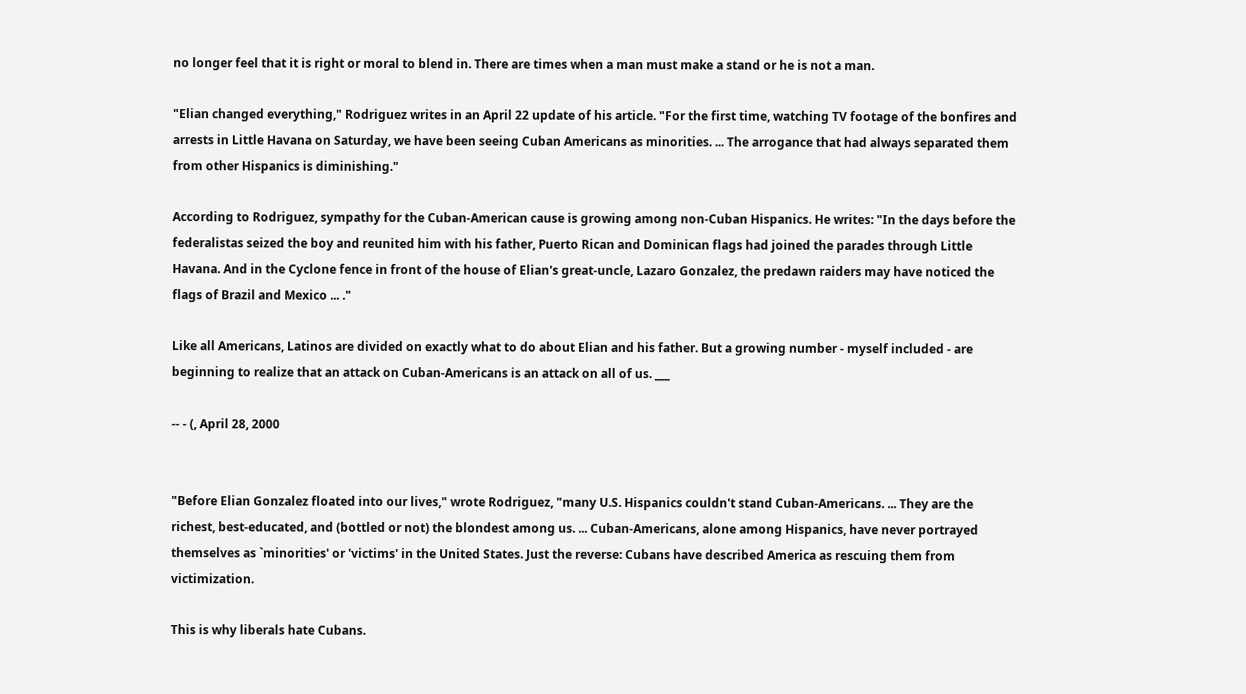no longer feel that it is right or moral to blend in. There are times when a man must make a stand or he is not a man.

"Elian changed everything," Rodriguez writes in an April 22 update of his article. "For the first time, watching TV footage of the bonfires and arrests in Little Havana on Saturday, we have been seeing Cuban Americans as minorities. ... The arrogance that had always separated them from other Hispanics is diminishing."

According to Rodriguez, sympathy for the Cuban-American cause is growing among non-Cuban Hispanics. He writes: "In the days before the federalistas seized the boy and reunited him with his father, Puerto Rican and Dominican flags had joined the parades through Little Havana. And in the Cyclone fence in front of the house of Elian's great-uncle, Lazaro Gonzalez, the predawn raiders may have noticed the flags of Brazil and Mexico ... ."

Like all Americans, Latinos are divided on exactly what to do about Elian and his father. But a growing number - myself included - are beginning to realize that an attack on Cuban-Americans is an attack on all of us. ___

-- - (, April 28, 2000


"Before Elian Gonzalez floated into our lives," wrote Rodriguez, "many U.S. Hispanics couldn't stand Cuban-Americans. ... They are the richest, best-educated, and (bottled or not) the blondest among us. ... Cuban-Americans, alone among Hispanics, have never portrayed themselves as `minorities' or 'victims' in the United States. Just the reverse: Cubans have described America as rescuing them from victimization.

This is why liberals hate Cubans.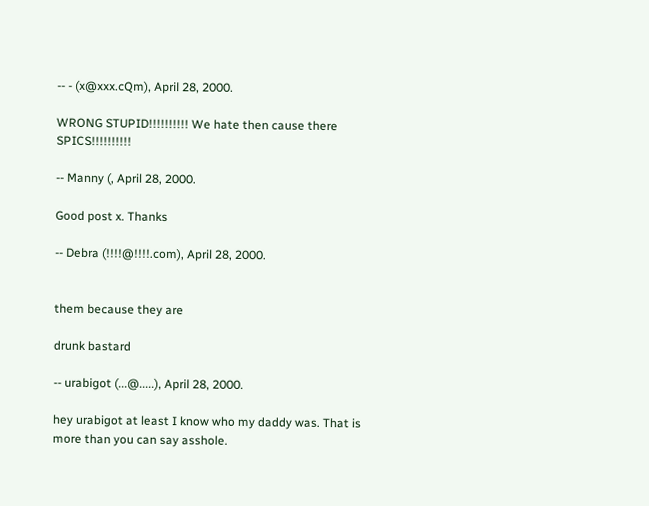-- - (x@xxx.cQm), April 28, 2000.

WRONG STUPID!!!!!!!!!! We hate then cause there SPICS!!!!!!!!!!

-- Manny (, April 28, 2000.

Good post x. Thanks

-- Debra (!!!!@!!!!.com), April 28, 2000.


them because they are

drunk bastard

-- urabigot (...@.....), April 28, 2000.

hey urabigot at least I know who my daddy was. That is more than you can say asshole.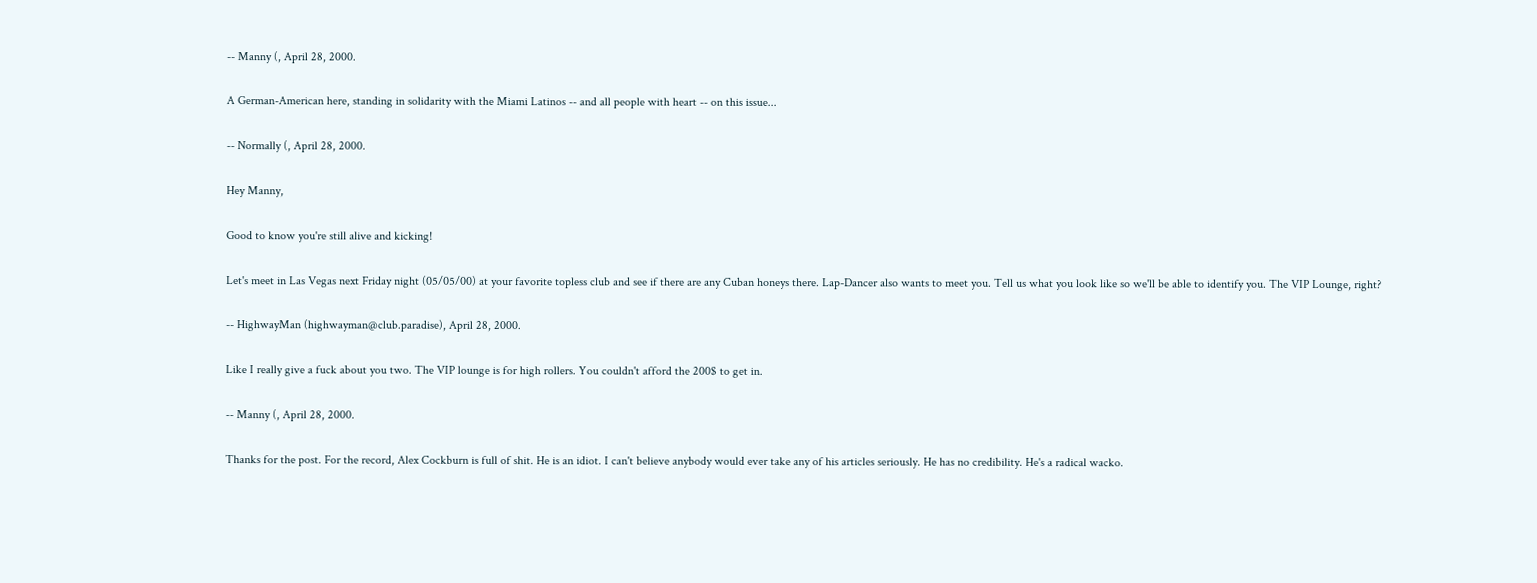-- Manny (, April 28, 2000.

A German-American here, standing in solidarity with the Miami Latinos -- and all people with heart -- on this issue...

-- Normally (, April 28, 2000.

Hey Manny,

Good to know you're still alive and kicking!

Let's meet in Las Vegas next Friday night (05/05/00) at your favorite topless club and see if there are any Cuban honeys there. Lap-Dancer also wants to meet you. Tell us what you look like so we'll be able to identify you. The VIP Lounge, right?

-- HighwayMan (highwayman@club.paradise), April 28, 2000.

Like I really give a fuck about you two. The VIP lounge is for high rollers. You couldn't afford the 200$ to get in.

-- Manny (, April 28, 2000.

Thanks for the post. For the record, Alex Cockburn is full of shit. He is an idiot. I can't believe anybody would ever take any of his articles seriously. He has no credibility. He's a radical wacko.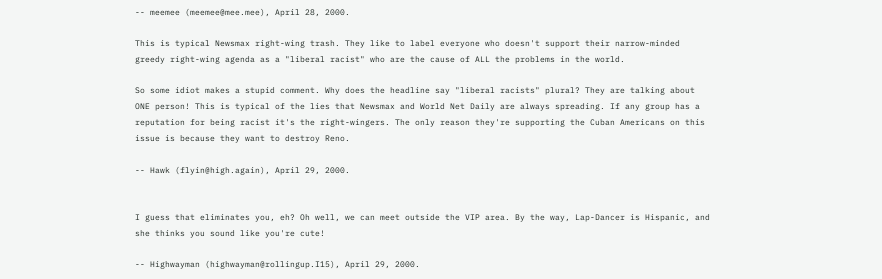-- meemee (meemee@mee.mee), April 28, 2000.

This is typical Newsmax right-wing trash. They like to label everyone who doesn't support their narrow-minded greedy right-wing agenda as a "liberal racist" who are the cause of ALL the problems in the world.

So some idiot makes a stupid comment. Why does the headline say "liberal racists" plural? They are talking about ONE person! This is typical of the lies that Newsmax and World Net Daily are always spreading. If any group has a reputation for being racist it's the right-wingers. The only reason they're supporting the Cuban Americans on this issue is because they want to destroy Reno.

-- Hawk (flyin@high.again), April 29, 2000.


I guess that eliminates you, eh? Oh well, we can meet outside the VIP area. By the way, Lap-Dancer is Hispanic, and she thinks you sound like you're cute!

-- Highwayman (highwayman@rollingup.I15), April 29, 2000.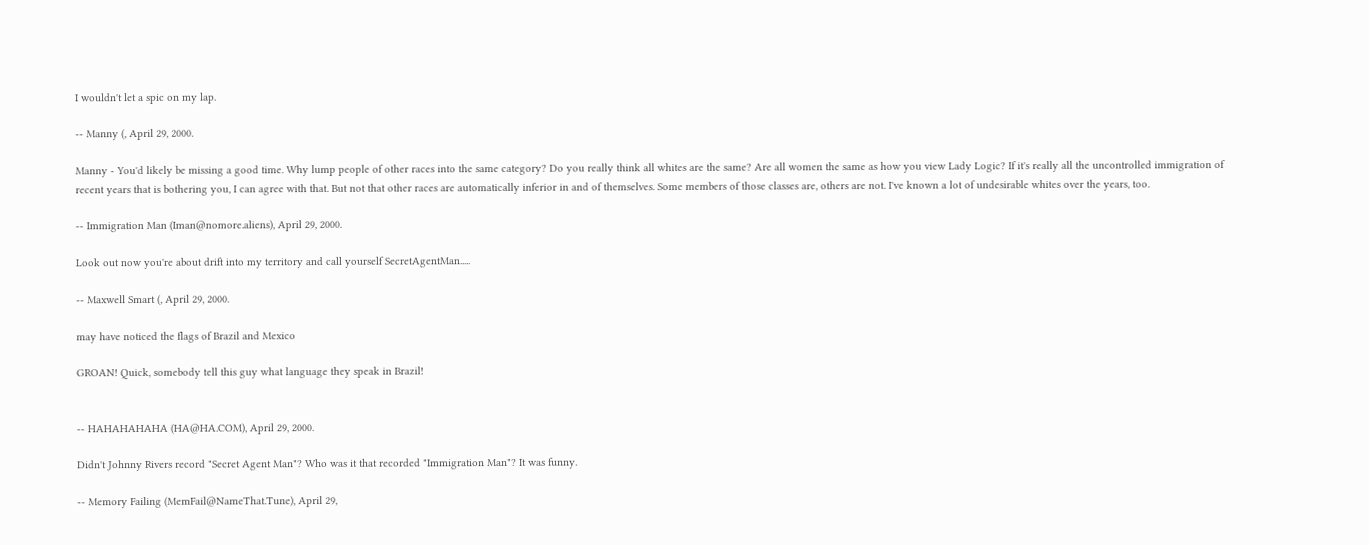I wouldn't let a spic on my lap.

-- Manny (, April 29, 2000.

Manny - You'd likely be missing a good time. Why lump people of other races into the same category? Do you really think all whites are the same? Are all women the same as how you view Lady Logic? If it's really all the uncontrolled immigration of recent years that is bothering you, I can agree with that. But not that other races are automatically inferior in and of themselves. Some members of those classes are, others are not. I've known a lot of undesirable whites over the years, too.

-- Immigration Man (Iman@nomore.aliens), April 29, 2000.

Look out now you're about drift into my territory and call yourself SecretAgentMan.....

-- Maxwell Smart (, April 29, 2000.

may have noticed the flags of Brazil and Mexico

GROAN! Quick, somebody tell this guy what language they speak in Brazil!


-- HAHAHAHAHA (HA@HA.COM), April 29, 2000.

Didn't Johnny Rivers record "Secret Agent Man"? Who was it that recorded "Immigration Man"? It was funny.

-- Memory Failing (MemFail@NameThat.Tune), April 29,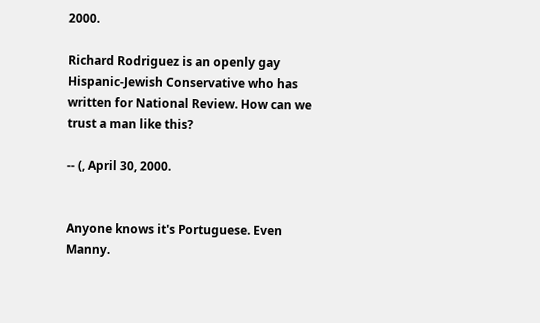2000.

Richard Rodriguez is an openly gay Hispanic-Jewish Conservative who has written for National Review. How can we trust a man like this?

-- (, April 30, 2000.


Anyone knows it's Portuguese. Even Manny.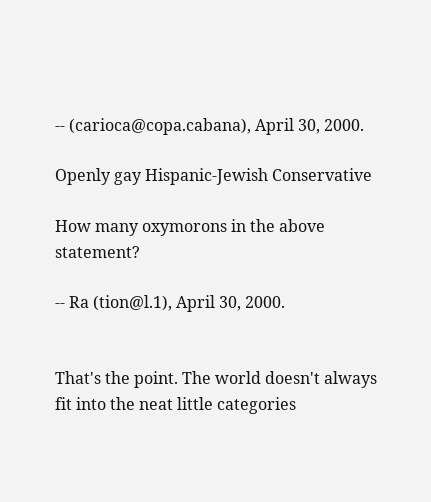-- (carioca@copa.cabana), April 30, 2000.

Openly gay Hispanic-Jewish Conservative

How many oxymorons in the above statement?

-- Ra (tion@l.1), April 30, 2000.


That's the point. The world doesn't always fit into the neat little categories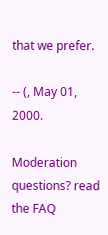that we prefer.

-- (, May 01, 2000.

Moderation questions? read the FAQ